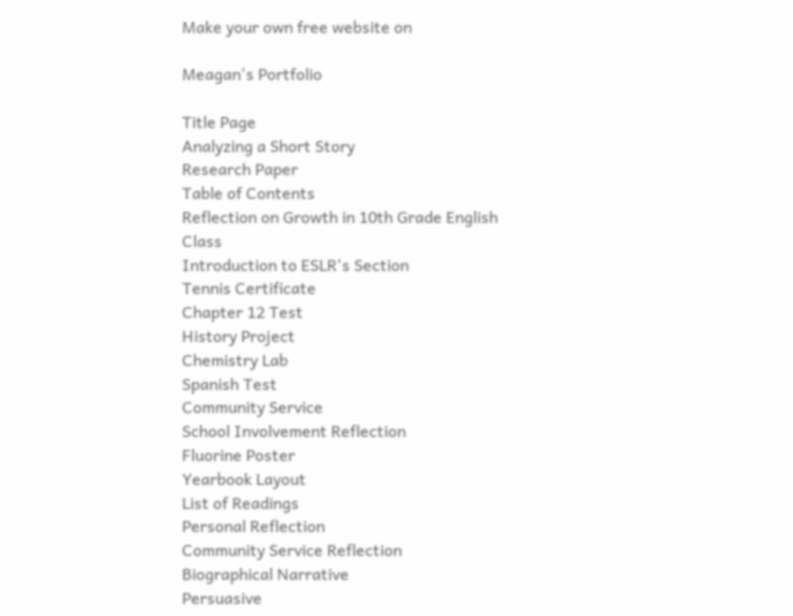Make your own free website on

Meagan's Portfolio

Title Page
Analyzing a Short Story
Research Paper
Table of Contents
Reflection on Growth in 10th Grade English Class
Introduction to ESLR's Section
Tennis Certificate
Chapter 12 Test
History Project
Chemistry Lab
Spanish Test
Community Service
School Involvement Reflection
Fluorine Poster
Yearbook Layout
List of Readings
Personal Reflection
Community Service Reflection
Biographical Narrative
Persuasive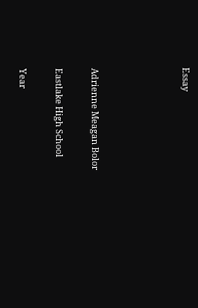Essay




Adrienne Meagan Bolor

Eastlake High School

Year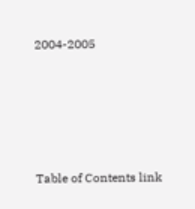2004-2005






Table of Contents link